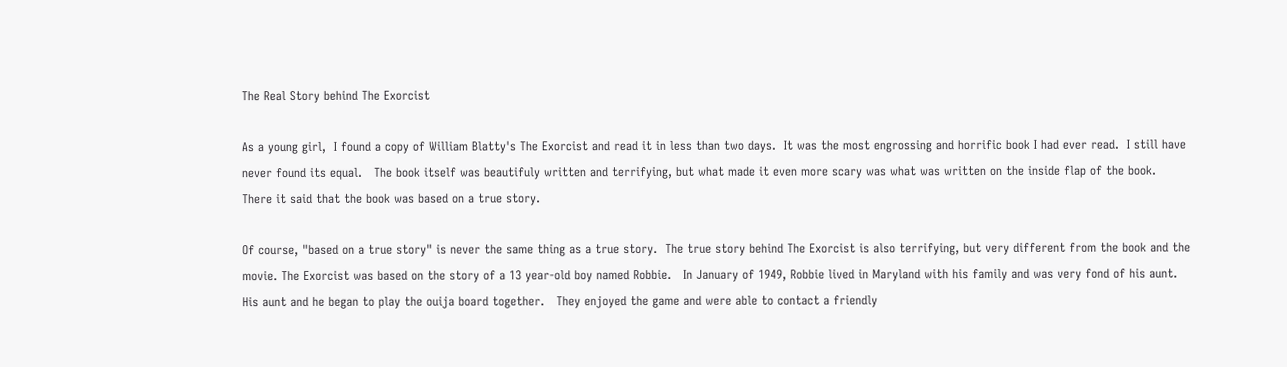The Real Story behind The Exorcist

As a young girl,  I found a copy of William Blatty's The Exorcist and read it in less than two days.  It was the most engrossing and horrific book I had ever read.  I still have never found its equal.   The book itself was beautifuly written and terrifying, but what made it even more scary was what was written on the inside flap of the book.   There it said that the book was based on a true story.

Of course, "based on a true story" is never the same thing as a true story.  The true story behind The Exorcist is also terrifying, but very different from the book and the movie. The Exorcist was based on the story of a 13 year-old boy named Robbie.   In January of 1949, Robbie lived in Maryland with his family and was very fond of his aunt.  His aunt and he began to play the ouija board together.   They enjoyed the game and were able to contact a friendly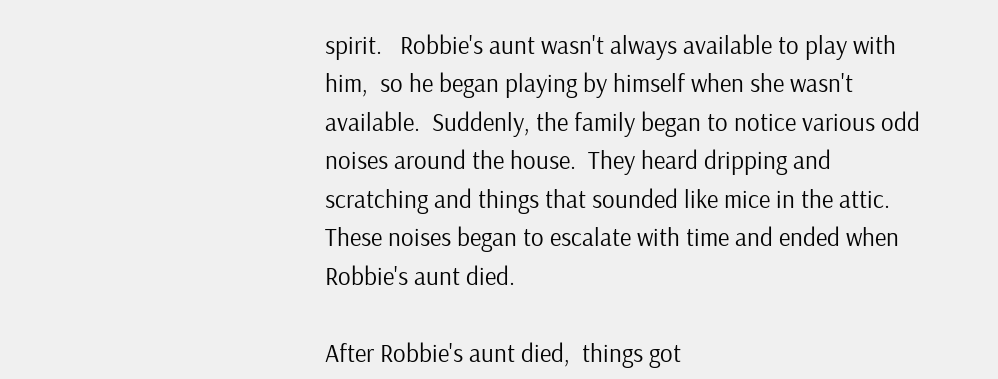spirit.   Robbie's aunt wasn't always available to play with him,  so he began playing by himself when she wasn't available.  Suddenly, the family began to notice various odd noises around the house.  They heard dripping and scratching and things that sounded like mice in the attic.  These noises began to escalate with time and ended when Robbie's aunt died.

After Robbie's aunt died,  things got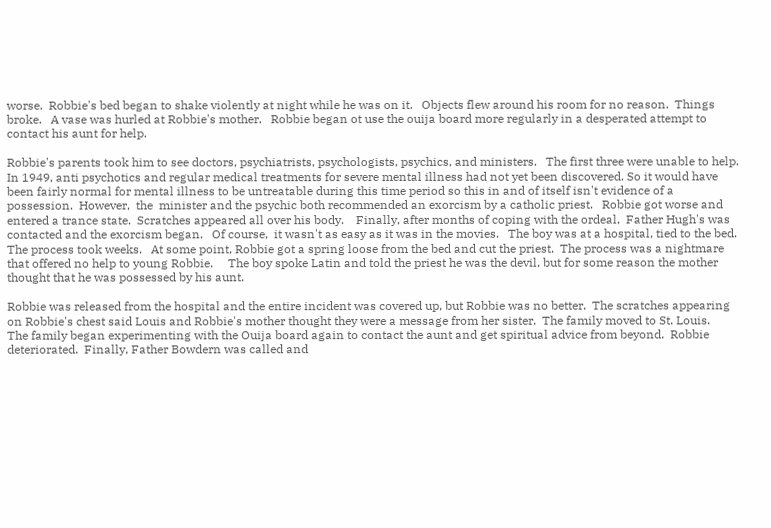worse.  Robbie's bed began to shake violently at night while he was on it.   Objects flew around his room for no reason.  Things broke.   A vase was hurled at Robbie's mother.   Robbie began ot use the ouija board more regularly in a desperated attempt to contact his aunt for help.

Robbie's parents took him to see doctors, psychiatrists, psychologists, psychics, and ministers.   The first three were unable to help. In 1949, anti psychotics and regular medical treatments for severe mental illness had not yet been discovered. So it would have been fairly normal for mental illness to be untreatable during this time period so this in and of itself isn't evidence of a possession.  However,  the  minister and the psychic both recommended an exorcism by a catholic priest.   Robbie got worse and entered a trance state.  Scratches appeared all over his body.    Finally, after months of coping with the ordeal,  Father Hugh's was contacted and the exorcism began.   Of course,  it wasn't as easy as it was in the movies.   The boy was at a hospital, tied to the bed.   The process took weeks.   At some point, Robbie got a spring loose from the bed and cut the priest.  The process was a nightmare that offered no help to young Robbie.     The boy spoke Latin and told the priest he was the devil, but for some reason the mother thought that he was possessed by his aunt.

Robbie was released from the hospital and the entire incident was covered up, but Robbie was no better.  The scratches appearing on Robbie's chest said Louis and Robbie's mother thought they were a message from her sister.  The family moved to St. Louis.    The family began experimenting with the Ouija board again to contact the aunt and get spiritual advice from beyond.  Robbie deteriorated.  Finally, Father Bowdern was called and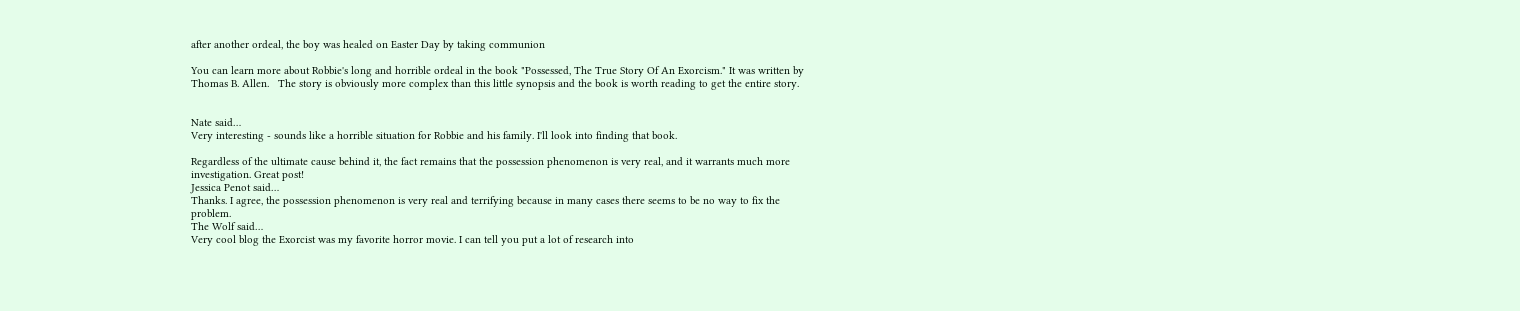after another ordeal, the boy was healed on Easter Day by taking communion

You can learn more about Robbie's long and horrible ordeal in the book "Possessed, The True Story Of An Exorcism." It was written by Thomas B. Allen.   The story is obviously more complex than this little synopsis and the book is worth reading to get the entire story.


Nate said…
Very interesting - sounds like a horrible situation for Robbie and his family. I'll look into finding that book.

Regardless of the ultimate cause behind it, the fact remains that the possession phenomenon is very real, and it warrants much more investigation. Great post!
Jessica Penot said…
Thanks. I agree, the possession phenomenon is very real and terrifying because in many cases there seems to be no way to fix the problem.
The Wolf said…
Very cool blog the Exorcist was my favorite horror movie. I can tell you put a lot of research into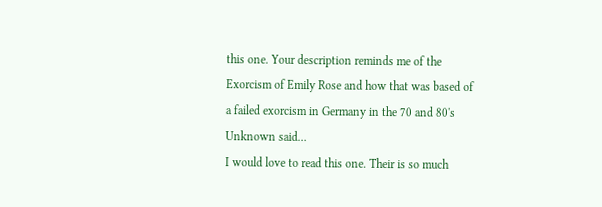this one. Your description reminds me of the Exorcism of Emily Rose and how that was based of a failed exorcism in Germany in the 70 and 80's
Unknown said…
I would love to read this one. Their is so much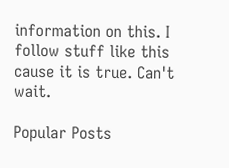information on this. I follow stuff like this cause it is true. Can't wait.

Popular Posts